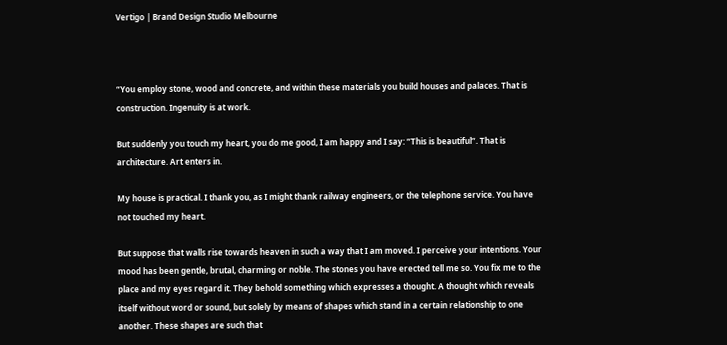Vertigo | Brand Design Studio Melbourne



“You employ stone, wood and concrete, and within these materials you build houses and palaces. That is construction. Ingenuity is at work.

But suddenly you touch my heart, you do me good, I am happy and I say: “This is beautiful”. That is architecture. Art enters in.

My house is practical. I thank you, as I might thank railway engineers, or the telephone service. You have not touched my heart.

But suppose that walls rise towards heaven in such a way that I am moved. I perceive your intentions. Your mood has been gentle, brutal, charming or noble. The stones you have erected tell me so. You fix me to the place and my eyes regard it. They behold something which expresses a thought. A thought which reveals itself without word or sound, but solely by means of shapes which stand in a certain relationship to one another. These shapes are such that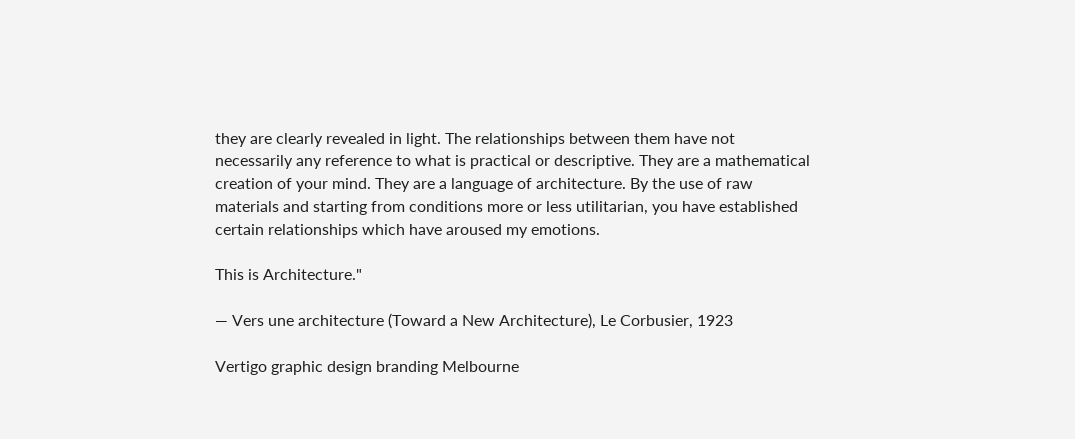they are clearly revealed in light. The relationships between them have not necessarily any reference to what is practical or descriptive. They are a mathematical creation of your mind. They are a language of architecture. By the use of raw materials and starting from conditions more or less utilitarian, you have established certain relationships which have aroused my emotions.

This is Architecture."

― Vers une architecture (Toward a New Architecture), Le Corbusier, 1923

Vertigo graphic design branding Melbourne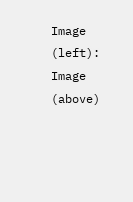Image (left):
Image (above)